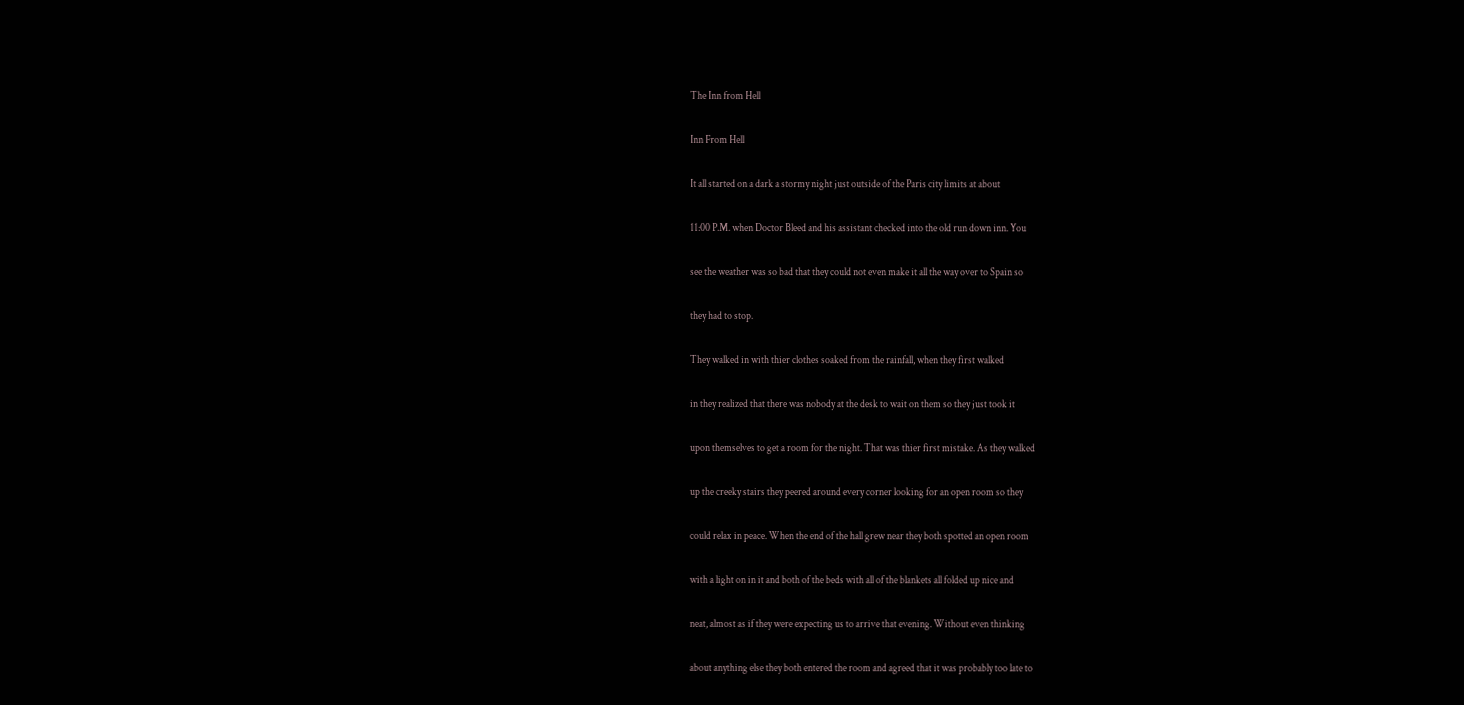The Inn from Hell

Inn From Hell

It all started on a dark a stormy night just outside of the Paris city limits at about

11:00 P.M. when Doctor Bleed and his assistant checked into the old run down inn. You

see the weather was so bad that they could not even make it all the way over to Spain so

they had to stop.

They walked in with thier clothes soaked from the rainfall, when they first walked

in they realized that there was nobody at the desk to wait on them so they just took it

upon themselves to get a room for the night. That was thier first mistake. As they walked

up the creeky stairs they peered around every corner looking for an open room so they

could relax in peace. When the end of the hall grew near they both spotted an open room

with a light on in it and both of the beds with all of the blankets all folded up nice and

neat, almost as if they were expecting us to arrive that evening. Without even thinking

about anything else they both entered the room and agreed that it was probably too late to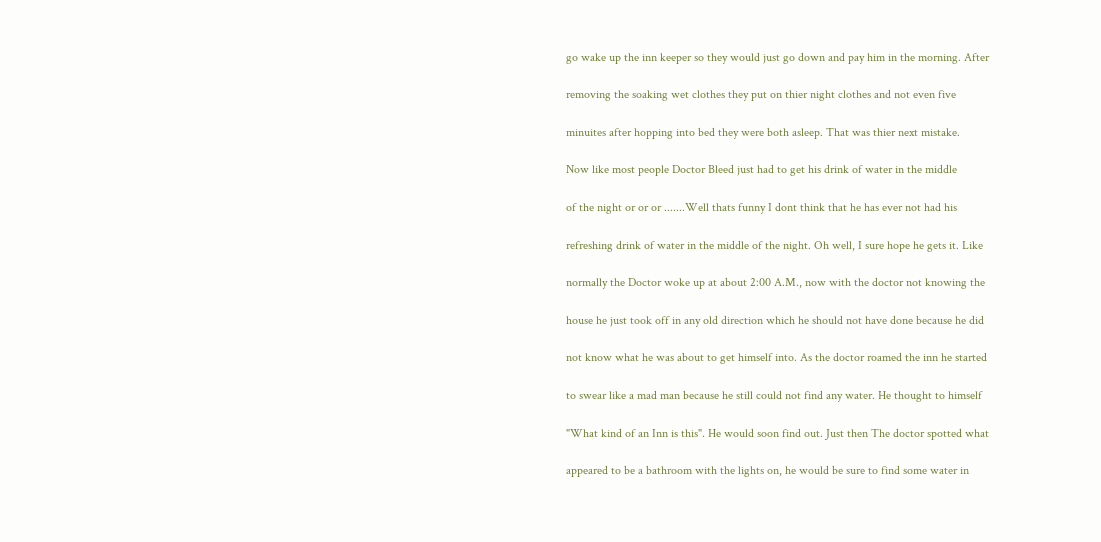go wake up the inn keeper so they would just go down and pay him in the morning. After

removing the soaking wet clothes they put on thier night clothes and not even five

minuites after hopping into bed they were both asleep. That was thier next mistake.

Now like most people Doctor Bleed just had to get his drink of water in the middle

of the night or or or .......Well thats funny I dont think that he has ever not had his

refreshing drink of water in the middle of the night. Oh well, I sure hope he gets it. Like

normally the Doctor woke up at about 2:00 A.M., now with the doctor not knowing the

house he just took off in any old direction which he should not have done because he did

not know what he was about to get himself into. As the doctor roamed the inn he started

to swear like a mad man because he still could not find any water. He thought to himself

"What kind of an Inn is this". He would soon find out. Just then The doctor spotted what

appeared to be a bathroom with the lights on, he would be sure to find some water in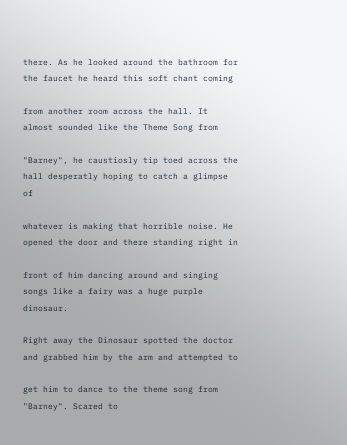there. As he looked around the bathroom for the faucet he heard this soft chant coming

from another room across the hall. It almost sounded like the Theme Song from

"Barney", he caustiosly tip toed across the hall desperatly hoping to catch a glimpse of

whatever is making that horrible noise. He opened the door and there standing right in

front of him dancing around and singing songs like a fairy was a huge purple dinosaur.

Right away the Dinosaur spotted the doctor and grabbed him by the arm and attempted to

get him to dance to the theme song from "Barney". Scared to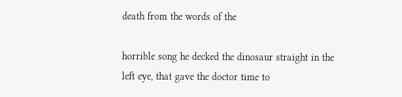death from the words of the

horrible song he decked the dinosaur straight in the left eye, that gave the doctor time to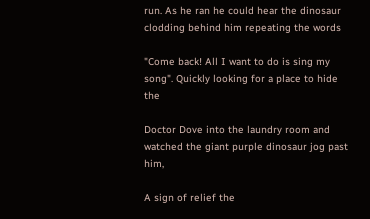run. As he ran he could hear the dinosaur clodding behind him repeating the words

"Come back! All I want to do is sing my song". Quickly looking for a place to hide the

Doctor Dove into the laundry room and watched the giant purple dinosaur jog past him,

A sign of relief the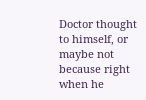Doctor thought to himself, or maybe not because right when he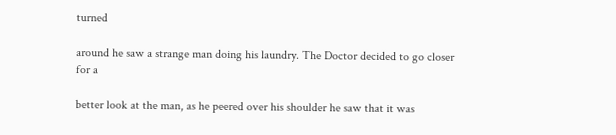turned

around he saw a strange man doing his laundry. The Doctor decided to go closer for a

better look at the man, as he peered over his shoulder he saw that it was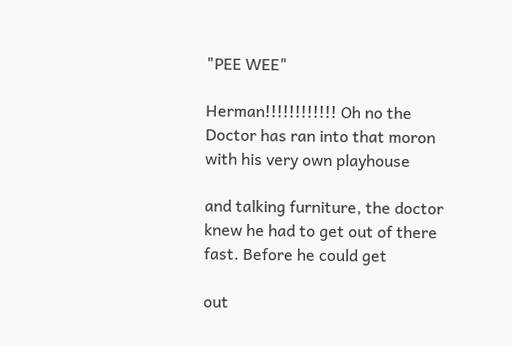"PEE WEE"

Herman!!!!!!!!!!!! Oh no the Doctor has ran into that moron with his very own playhouse

and talking furniture, the doctor knew he had to get out of there fast. Before he could get

out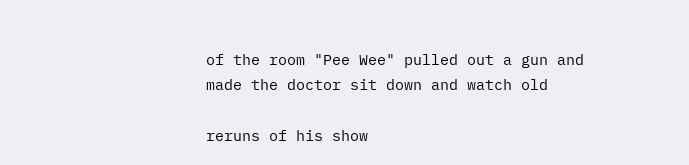of the room "Pee Wee" pulled out a gun and made the doctor sit down and watch old

reruns of his show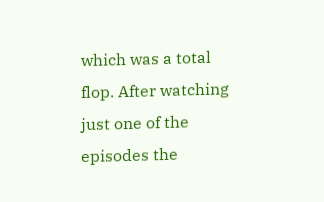which was a total flop. After watching just one of the episodes the